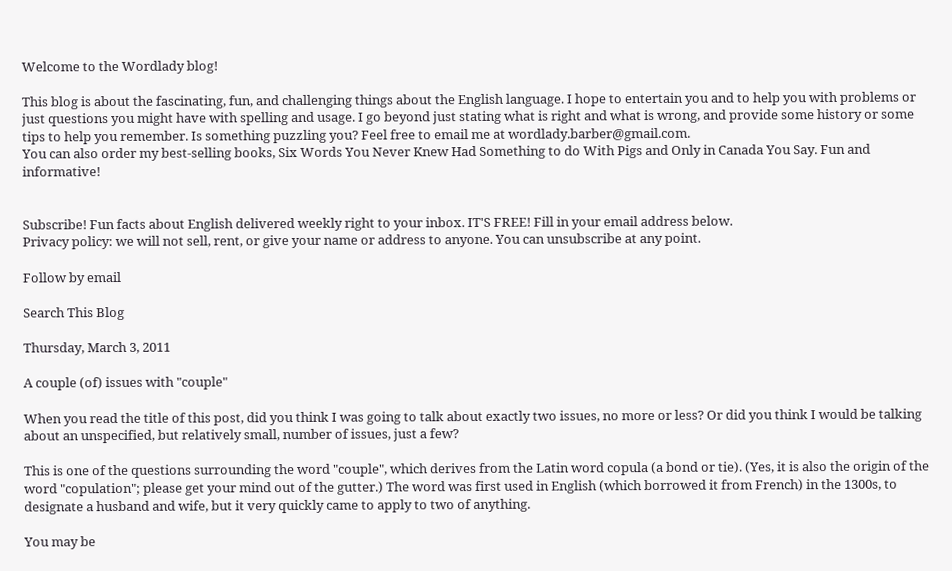Welcome to the Wordlady blog!

This blog is about the fascinating, fun, and challenging things about the English language. I hope to entertain you and to help you with problems or just questions you might have with spelling and usage. I go beyond just stating what is right and what is wrong, and provide some history or some tips to help you remember. Is something puzzling you? Feel free to email me at wordlady.barber@gmail.com.
You can also order my best-selling books, Six Words You Never Knew Had Something to do With Pigs and Only in Canada You Say. Fun and informative!


Subscribe! Fun facts about English delivered weekly right to your inbox. IT'S FREE! Fill in your email address below.
Privacy policy: we will not sell, rent, or give your name or address to anyone. You can unsubscribe at any point.

Follow by email

Search This Blog

Thursday, March 3, 2011

A couple (of) issues with "couple"

When you read the title of this post, did you think I was going to talk about exactly two issues, no more or less? Or did you think I would be talking about an unspecified, but relatively small, number of issues, just a few?

This is one of the questions surrounding the word "couple", which derives from the Latin word copula (a bond or tie). (Yes, it is also the origin of the word "copulation"; please get your mind out of the gutter.) The word was first used in English (which borrowed it from French) in the 1300s, to designate a husband and wife, but it very quickly came to apply to two of anything.

You may be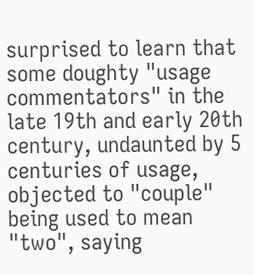surprised to learn that some doughty "usage commentators" in the late 19th and early 20th century, undaunted by 5 centuries of usage, objected to "couple" being used to mean "two", saying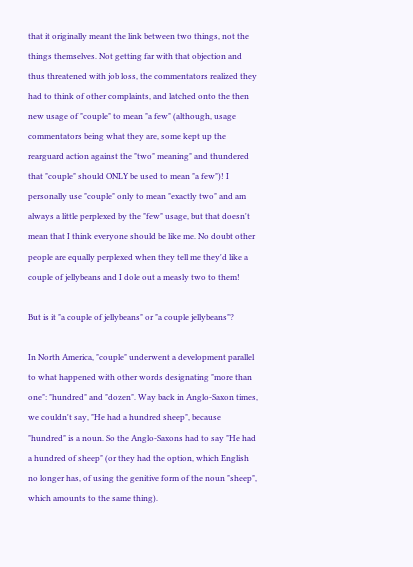that it originally meant the link between two things, not the things themselves. Not getting far with that objection and thus threatened with job loss, the commentators realized they had to think of other complaints, and latched onto the then new usage of "couple" to mean "a few" (although, usage commentators being what they are, some kept up the rearguard action against the "two" meaning" and thundered that "couple" should ONLY be used to mean "a few")! I personally use "couple" only to mean "exactly two" and am always a little perplexed by the "few" usage, but that doesn't mean that I think everyone should be like me. No doubt other people are equally perplexed when they tell me they'd like a couple of jellybeans and I dole out a measly two to them!

But is it "a couple of jellybeans" or "a couple jellybeans"?

In North America, "couple" underwent a development parallel to what happened with other words designating "more than one": "hundred" and "dozen". Way back in Anglo-Saxon times, we couldn't say, "He had a hundred sheep", because "hundred" is a noun. So the Anglo-Saxons had to say "He had a hundred of sheep" (or they had the option, which English no longer has, of using the genitive form of the noun "sheep", which amounts to the same thing).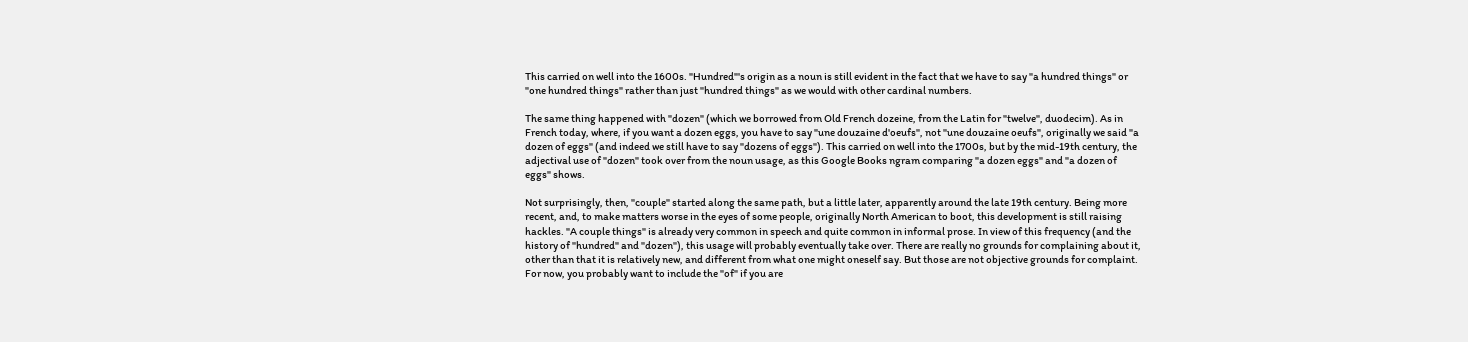This carried on well into the 1600s. "Hundred"'s origin as a noun is still evident in the fact that we have to say "a hundred things" or "one hundred things" rather than just "hundred things" as we would with other cardinal numbers.

The same thing happened with "dozen" (which we borrowed from Old French dozeine, from the Latin for "twelve", duodecim). As in French today, where, if you want a dozen eggs, you have to say "une douzaine d'oeufs", not "une douzaine oeufs", originally we said "a dozen of eggs" (and indeed we still have to say "dozens of eggs"). This carried on well into the 1700s, but by the mid-19th century, the adjectival use of "dozen" took over from the noun usage, as this Google Books ngram comparing "a dozen eggs" and "a dozen of eggs" shows.

Not surprisingly, then, "couple" started along the same path, but a little later, apparently around the late 19th century. Being more recent, and, to make matters worse in the eyes of some people, originally North American to boot, this development is still raising hackles. "A couple things" is already very common in speech and quite common in informal prose. In view of this frequency (and the history of "hundred" and "dozen"), this usage will probably eventually take over. There are really no grounds for complaining about it, other than that it is relatively new, and different from what one might oneself say. But those are not objective grounds for complaint. For now, you probably want to include the "of" if you are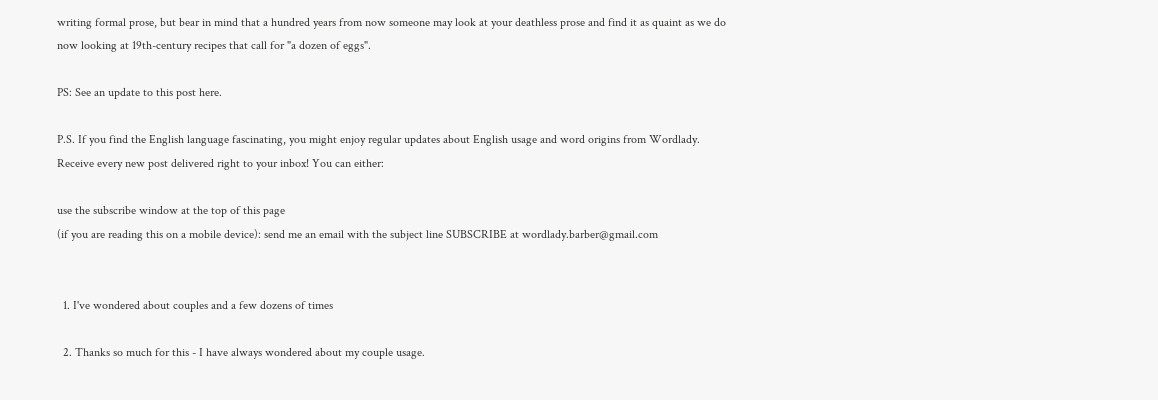writing formal prose, but bear in mind that a hundred years from now someone may look at your deathless prose and find it as quaint as we do now looking at 19th-century recipes that call for "a dozen of eggs".

PS: See an update to this post here.

P.S. If you find the English language fascinating, you might enjoy regular updates about English usage and word origins from Wordlady. Receive every new post delivered right to your inbox! You can either:

use the subscribe window at the top of this page
(if you are reading this on a mobile device): send me an email with the subject line SUBSCRIBE at wordlady.barber@gmail.com


  1. I've wondered about couples and a few dozens of times

  2. Thanks so much for this - I have always wondered about my couple usage.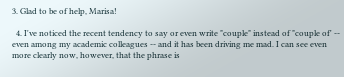3. Glad to be of help, Marisa!

  4. I've noticed the recent tendency to say or even write "couple" instead of "couple of' -- even among my academic colleagues -- and it has been driving me mad. I can see even more clearly now, however, that the phrase is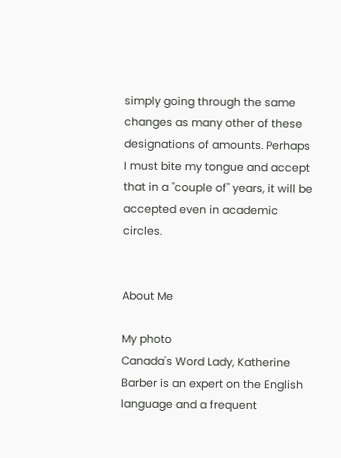simply going through the same changes as many other of these designations of amounts. Perhaps I must bite my tongue and accept that in a "couple of" years, it will be accepted even in academic circles.


About Me

My photo
Canada's Word Lady, Katherine Barber is an expert on the English language and a frequent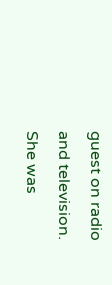guest on radio and television. She was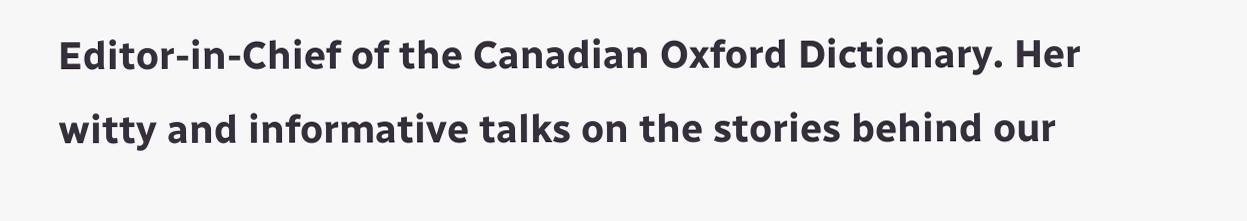Editor-in-Chief of the Canadian Oxford Dictionary. Her witty and informative talks on the stories behind our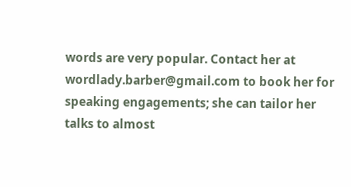words are very popular. Contact her at wordlady.barber@gmail.com to book her for speaking engagements; she can tailor her talks to almost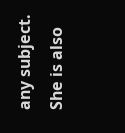any subject. She is also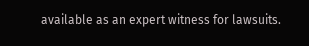available as an expert witness for lawsuits.